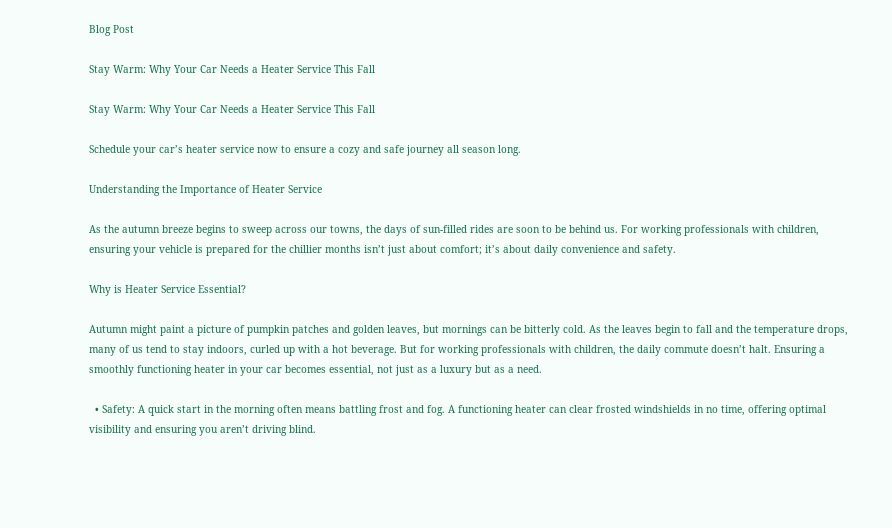Blog Post

Stay Warm: Why Your Car Needs a Heater Service This Fall

Stay Warm: Why Your Car Needs a Heater Service This Fall

Schedule your car’s heater service now to ensure a cozy and safe journey all season long.

Understanding the Importance of Heater Service

As the autumn breeze begins to sweep across our towns, the days of sun-filled rides are soon to be behind us. For working professionals with children, ensuring your vehicle is prepared for the chillier months isn’t just about comfort; it’s about daily convenience and safety.

Why is Heater Service Essential?

Autumn might paint a picture of pumpkin patches and golden leaves, but mornings can be bitterly cold. As the leaves begin to fall and the temperature drops, many of us tend to stay indoors, curled up with a hot beverage. But for working professionals with children, the daily commute doesn’t halt. Ensuring a smoothly functioning heater in your car becomes essential, not just as a luxury but as a need.

  • Safety: A quick start in the morning often means battling frost and fog. A functioning heater can clear frosted windshields in no time, offering optimal visibility and ensuring you aren’t driving blind.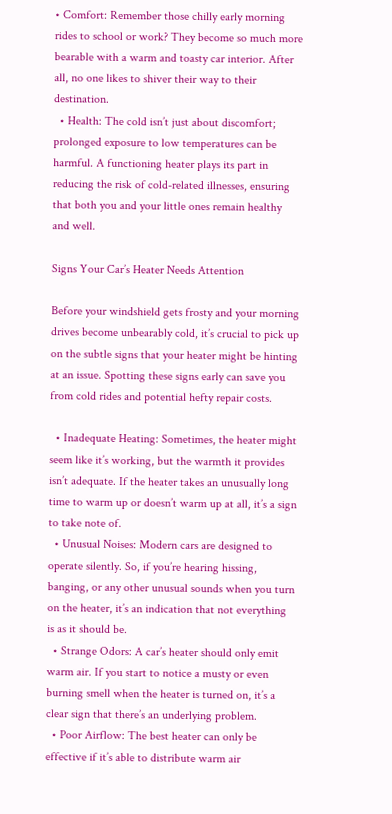• Comfort: Remember those chilly early morning rides to school or work? They become so much more bearable with a warm and toasty car interior. After all, no one likes to shiver their way to their destination.
  • Health: The cold isn’t just about discomfort; prolonged exposure to low temperatures can be harmful. A functioning heater plays its part in reducing the risk of cold-related illnesses, ensuring that both you and your little ones remain healthy and well.

Signs Your Car’s Heater Needs Attention

Before your windshield gets frosty and your morning drives become unbearably cold, it’s crucial to pick up on the subtle signs that your heater might be hinting at an issue. Spotting these signs early can save you from cold rides and potential hefty repair costs.

  • Inadequate Heating: Sometimes, the heater might seem like it’s working, but the warmth it provides isn’t adequate. If the heater takes an unusually long time to warm up or doesn’t warm up at all, it’s a sign to take note of.
  • Unusual Noises: Modern cars are designed to operate silently. So, if you’re hearing hissing, banging, or any other unusual sounds when you turn on the heater, it’s an indication that not everything is as it should be.
  • Strange Odors: A car’s heater should only emit warm air. If you start to notice a musty or even burning smell when the heater is turned on, it’s a clear sign that there’s an underlying problem.
  • Poor Airflow: The best heater can only be effective if it’s able to distribute warm air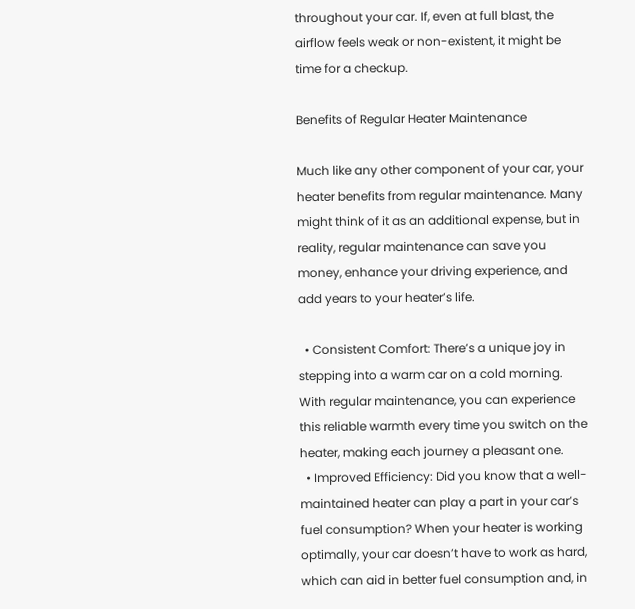throughout your car. If, even at full blast, the airflow feels weak or non-existent, it might be time for a checkup.

Benefits of Regular Heater Maintenance

Much like any other component of your car, your heater benefits from regular maintenance. Many might think of it as an additional expense, but in reality, regular maintenance can save you money, enhance your driving experience, and add years to your heater’s life.

  • Consistent Comfort: There’s a unique joy in stepping into a warm car on a cold morning. With regular maintenance, you can experience this reliable warmth every time you switch on the heater, making each journey a pleasant one.
  • Improved Efficiency: Did you know that a well-maintained heater can play a part in your car’s fuel consumption? When your heater is working optimally, your car doesn’t have to work as hard, which can aid in better fuel consumption and, in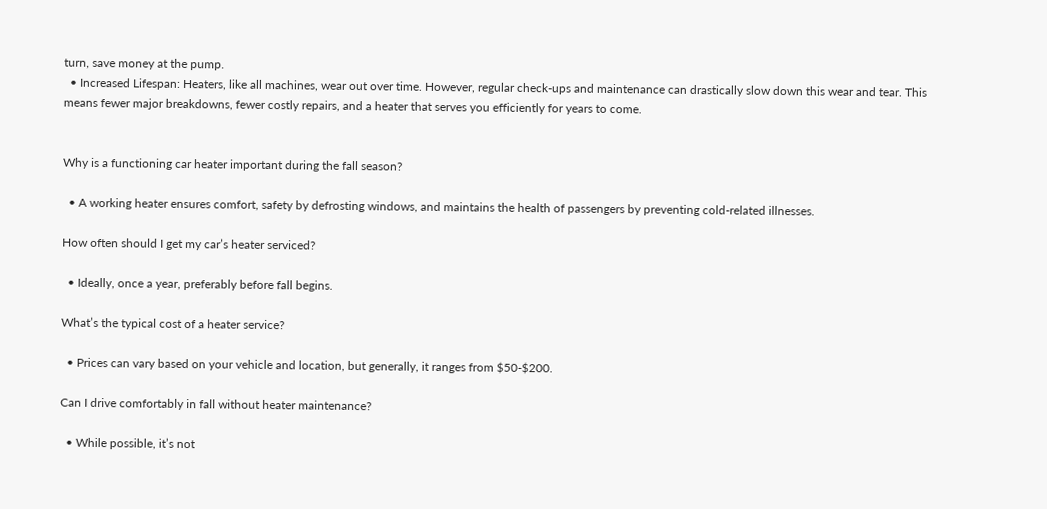turn, save money at the pump.
  • Increased Lifespan: Heaters, like all machines, wear out over time. However, regular check-ups and maintenance can drastically slow down this wear and tear. This means fewer major breakdowns, fewer costly repairs, and a heater that serves you efficiently for years to come.


Why is a functioning car heater important during the fall season?

  • A working heater ensures comfort, safety by defrosting windows, and maintains the health of passengers by preventing cold-related illnesses.

How often should I get my car’s heater serviced?

  • Ideally, once a year, preferably before fall begins.

What’s the typical cost of a heater service?

  • Prices can vary based on your vehicle and location, but generally, it ranges from $50-$200.

Can I drive comfortably in fall without heater maintenance?

  • While possible, it’s not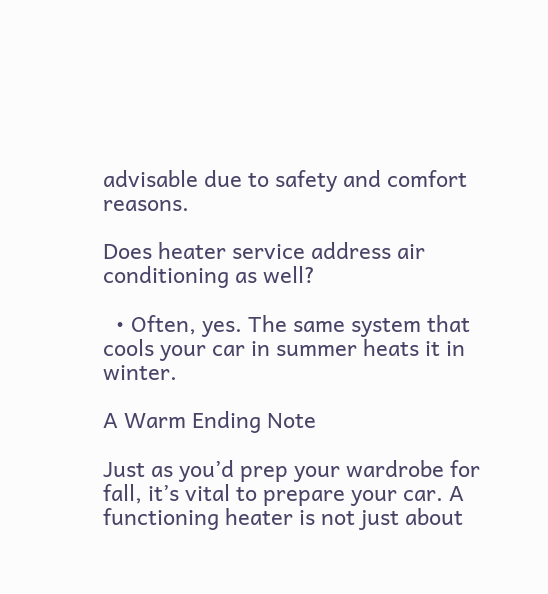advisable due to safety and comfort reasons.

Does heater service address air conditioning as well?

  • Often, yes. The same system that cools your car in summer heats it in winter.

A Warm Ending Note

Just as you’d prep your wardrobe for fall, it’s vital to prepare your car. A functioning heater is not just about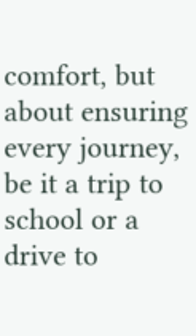comfort, but about ensuring every journey, be it a trip to school or a drive to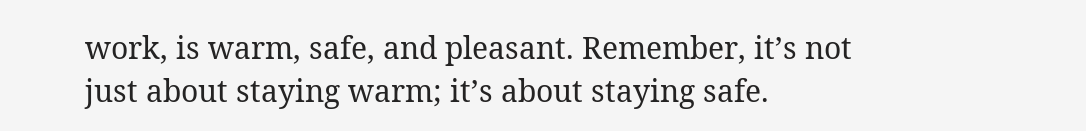work, is warm, safe, and pleasant. Remember, it’s not just about staying warm; it’s about staying safe.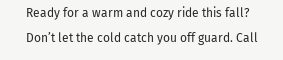Ready for a warm and cozy ride this fall? Don’t let the cold catch you off guard. Call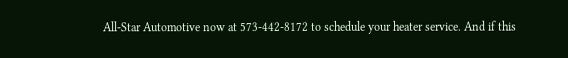All-Star Automotive now at 573-442-8172 to schedule your heater service. And if this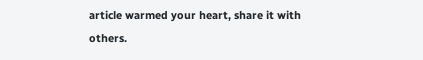article warmed your heart, share it with others.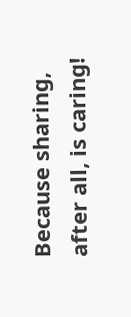Because sharing, after all, is caring!